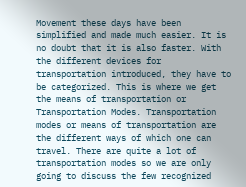Movement these days have been simplified and made much easier. It is no doubt that it is also faster. With the different devices for transportation introduced, they have to be categorized. This is where we get the means of transportation or Transportation Modes. Transportation modes or means of transportation are the different ways of which one can travel. There are quite a lot of transportation modes so we are only going to discuss the few recognized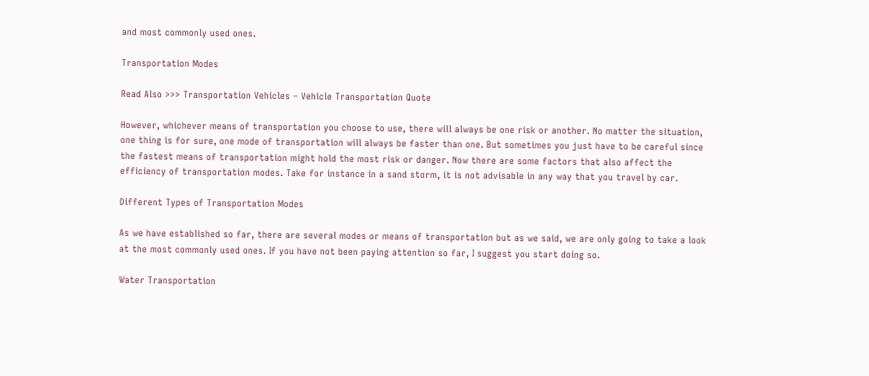and most commonly used ones.

Transportation Modes

Read Also >>> Transportation Vehicles – Vehicle Transportation Quote

However, whichever means of transportation you choose to use, there will always be one risk or another. No matter the situation, one thing is for sure, one mode of transportation will always be faster than one. But sometimes you just have to be careful since the fastest means of transportation might hold the most risk or danger. Now there are some factors that also affect the efficiency of transportation modes. Take for instance in a sand storm, it is not advisable in any way that you travel by car.

Different Types of Transportation Modes

As we have established so far, there are several modes or means of transportation but as we said, we are only going to take a look at the most commonly used ones. If you have not been paying attention so far, I suggest you start doing so.

Water Transportation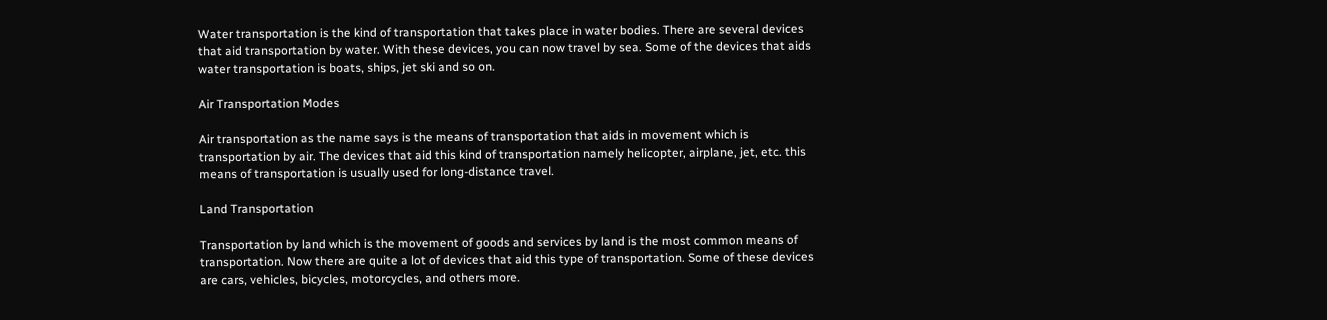Water transportation is the kind of transportation that takes place in water bodies. There are several devices that aid transportation by water. With these devices, you can now travel by sea. Some of the devices that aids water transportation is boats, ships, jet ski and so on.

Air Transportation Modes

Air transportation as the name says is the means of transportation that aids in movement which is transportation by air. The devices that aid this kind of transportation namely helicopter, airplane, jet, etc. this means of transportation is usually used for long-distance travel.

Land Transportation

Transportation by land which is the movement of goods and services by land is the most common means of transportation. Now there are quite a lot of devices that aid this type of transportation. Some of these devices are cars, vehicles, bicycles, motorcycles, and others more.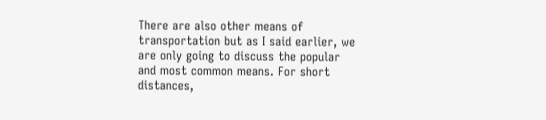There are also other means of transportation but as I said earlier, we are only going to discuss the popular and most common means. For short distances,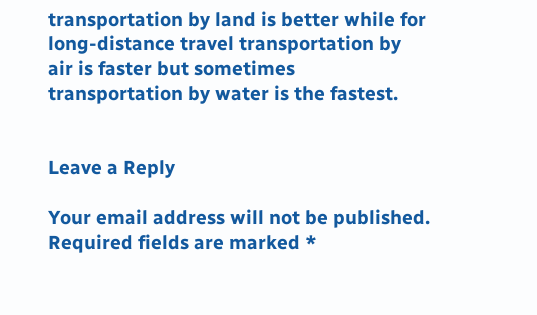transportation by land is better while for long-distance travel transportation by air is faster but sometimes transportation by water is the fastest.


Leave a Reply

Your email address will not be published. Required fields are marked *